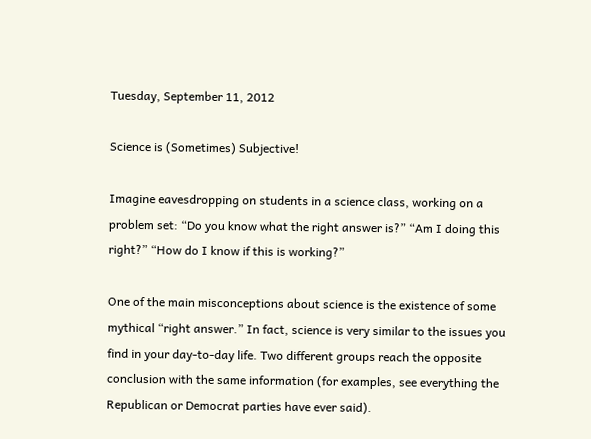Tuesday, September 11, 2012

Science is (Sometimes) Subjective!

Imagine eavesdropping on students in a science class, working on a problem set: “Do you know what the right answer is?” “Am I doing this right?” “How do I know if this is working?”

One of the main misconceptions about science is the existence of some mythical “right answer.” In fact, science is very similar to the issues you find in your day-to-day life. Two different groups reach the opposite conclusion with the same information (for examples, see everything the Republican or Democrat parties have ever said).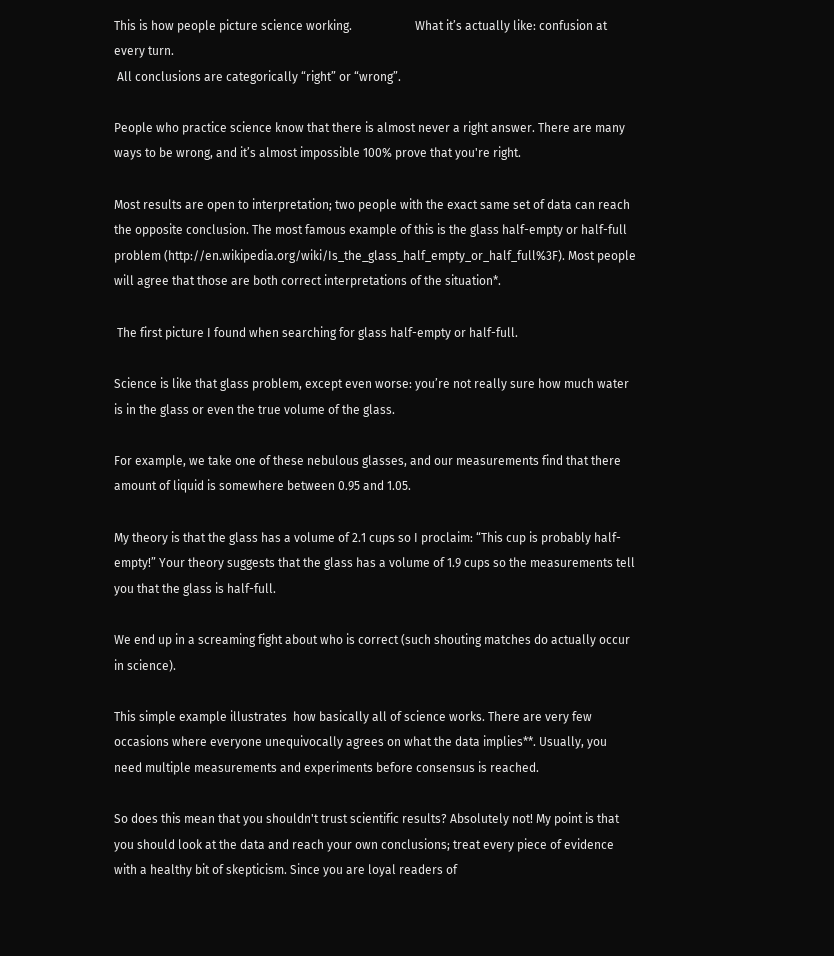This is how people picture science working.                     What it’s actually like: confusion at every turn.
 All conclusions are categorically “right” or “wrong”.

People who practice science know that there is almost never a right answer. There are many ways to be wrong, and it’s almost impossible 100% prove that you're right.

Most results are open to interpretation; two people with the exact same set of data can reach the opposite conclusion. The most famous example of this is the glass half-empty or half-full problem (http://en.wikipedia.org/wiki/Is_the_glass_half_empty_or_half_full%3F). Most people will agree that those are both correct interpretations of the situation*.

 The first picture I found when searching for glass half-empty or half-full.

Science is like that glass problem, except even worse: you’re not really sure how much water is in the glass or even the true volume of the glass.

For example, we take one of these nebulous glasses, and our measurements find that there amount of liquid is somewhere between 0.95 and 1.05.

My theory is that the glass has a volume of 2.1 cups so I proclaim: “This cup is probably half-empty!” Your theory suggests that the glass has a volume of 1.9 cups so the measurements tell you that the glass is half-full.

We end up in a screaming fight about who is correct (such shouting matches do actually occur in science).

This simple example illustrates  how basically all of science works. There are very few occasions where everyone unequivocally agrees on what the data implies**. Usually, you need multiple measurements and experiments before consensus is reached.

So does this mean that you shouldn't trust scientific results? Absolutely not! My point is that you should look at the data and reach your own conclusions; treat every piece of evidence with a healthy bit of skepticism. Since you are loyal readers of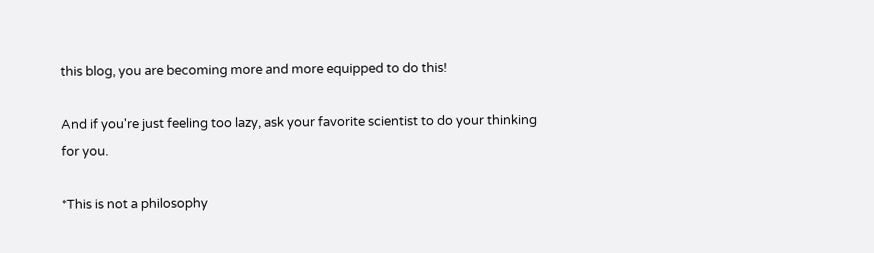this blog, you are becoming more and more equipped to do this!

And if you're just feeling too lazy, ask your favorite scientist to do your thinking for you.

*This is not a philosophy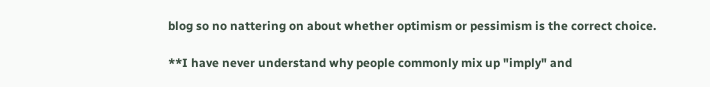blog so no nattering on about whether optimism or pessimism is the correct choice.

**I have never understand why people commonly mix up "imply" and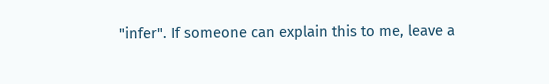"infer". If someone can explain this to me, leave a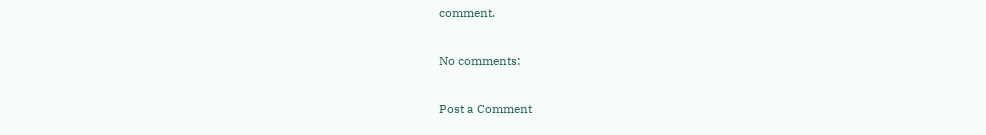comment.

No comments:

Post a Comment